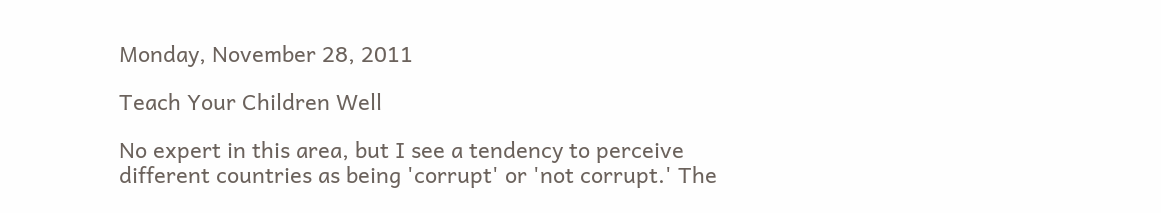Monday, November 28, 2011

Teach Your Children Well

No expert in this area, but I see a tendency to perceive different countries as being 'corrupt' or 'not corrupt.' The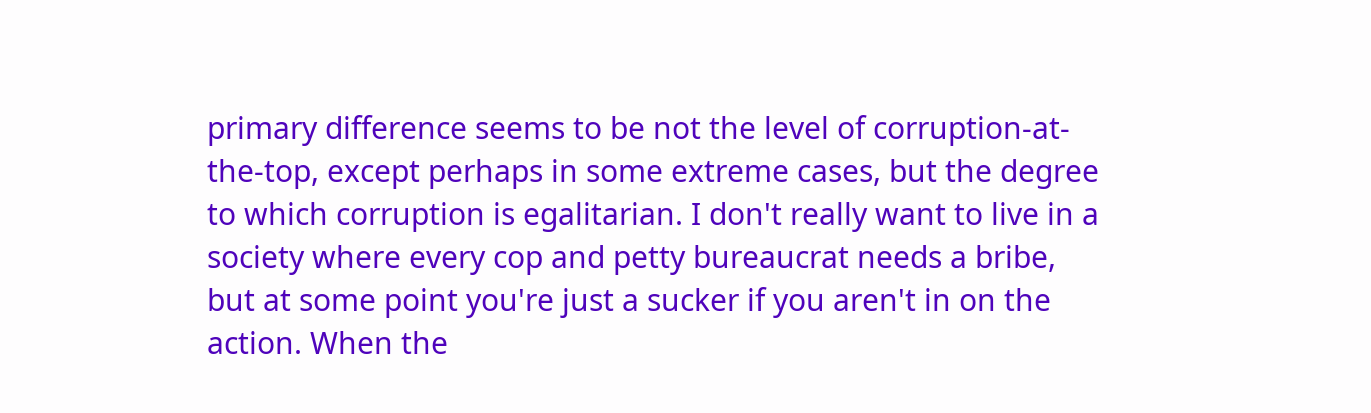primary difference seems to be not the level of corruption-at-the-top, except perhaps in some extreme cases, but the degree to which corruption is egalitarian. I don't really want to live in a society where every cop and petty bureaucrat needs a bribe, but at some point you're just a sucker if you aren't in on the action. When the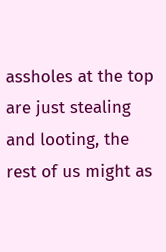assholes at the top are just stealing and looting, the rest of us might as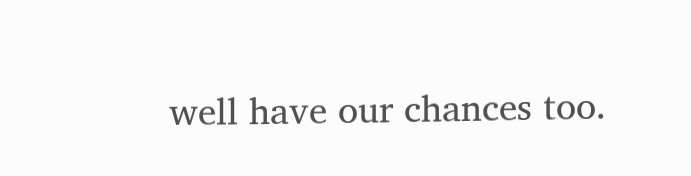well have our chances too.